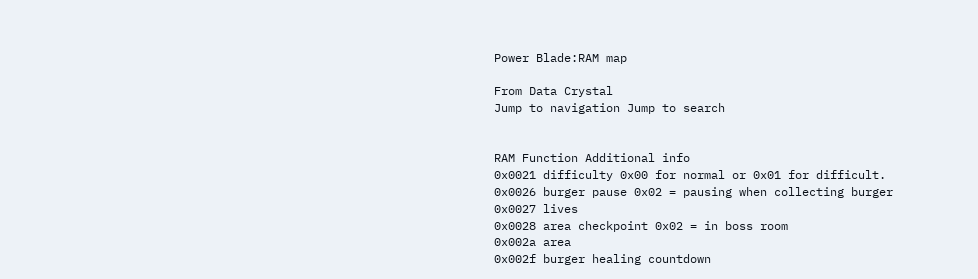Power Blade:RAM map

From Data Crystal
Jump to navigation Jump to search


RAM Function Additional info
0x0021 difficulty 0x00 for normal or 0x01 for difficult.
0x0026 burger pause 0x02 = pausing when collecting burger
0x0027 lives
0x0028 area checkpoint 0x02 = in boss room
0x002a area
0x002f burger healing countdown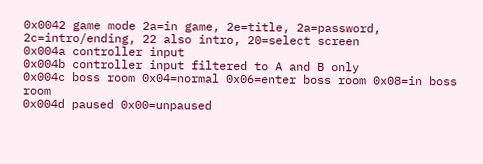0x0042 game mode 2a=in game, 2e=title, 2a=password, 2c=intro/ending, 22 also intro, 20=select screen
0x004a controller input
0x004b controller input filtered to A and B only
0x004c boss room 0x04=normal 0x06=enter boss room 0x08=in boss room
0x004d paused 0x00=unpaused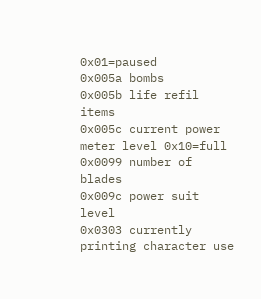0x01=paused
0x005a bombs
0x005b life refil items
0x005c current power meter level 0x10=full
0x0099 number of blades
0x009c power suit level
0x0303 currently printing character use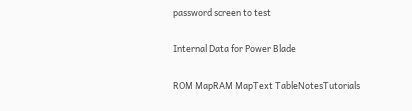password screen to test

Internal Data for Power Blade

ROM MapRAM MapText TableNotesTutorials